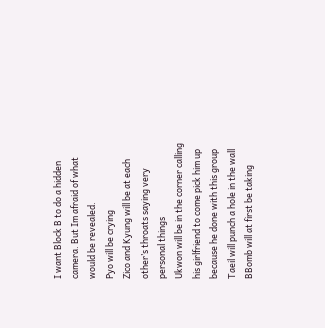I want Block B to do a hidden camera. But Im afraid of what would be revealed.
Pyo will be crying
Zico and Kyung will be at each other’s throats saying very personal things
Ukwon will be in the corner calling his girlfriend to come pick him up because he done with this group
Taeil will punch a hole in the wall
BBomb will at first be taking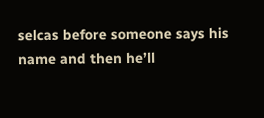selcas before someone says his name and then he’ll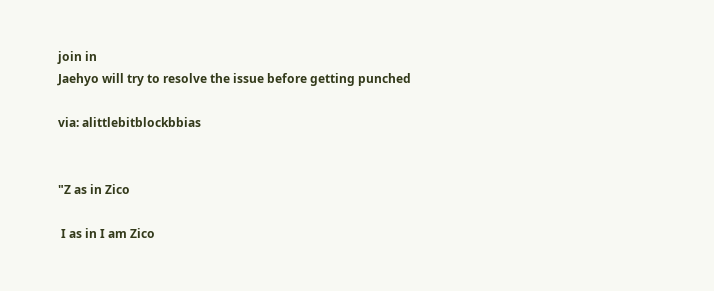join in
Jaehyo will try to resolve the issue before getting punched

via: alittlebitblockbbias


"Z as in Zico

 I as in I am Zico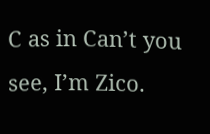C as in Can’t you see, I’m Zico.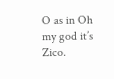O as in Oh my god it’s Zico.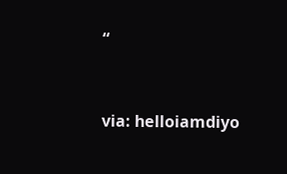“


via: helloiamdiyo